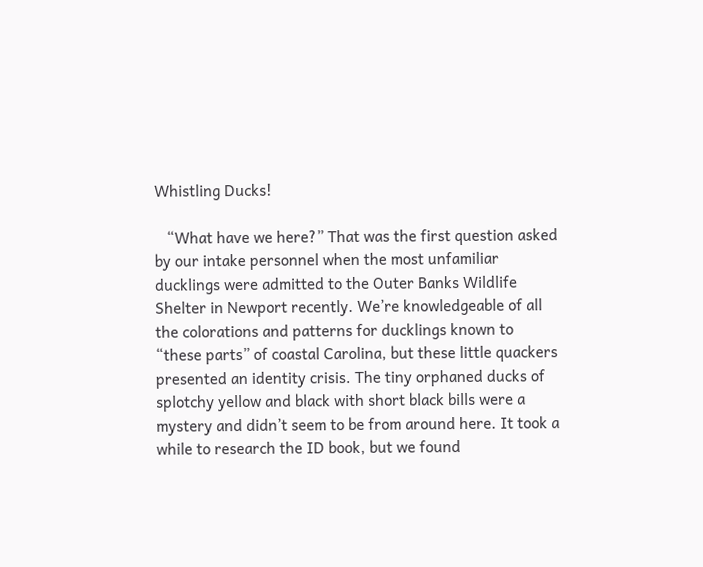Whistling Ducks!

   “What have we here?” That was the first question asked by our intake personnel when the most unfamiliar ducklings were admitted to the Outer Banks Wildlife Shelter in Newport recently. We’re knowledgeable of all the colorations and patterns for ducklings known to “these parts” of coastal Carolina, but these little quackers presented an identity crisis. The tiny orphaned ducks of splotchy yellow and black with short black bills were a mystery and didn’t seem to be from around here. It took a while to research the ID book, but we found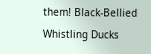them! Black-Bellied Whistling Ducks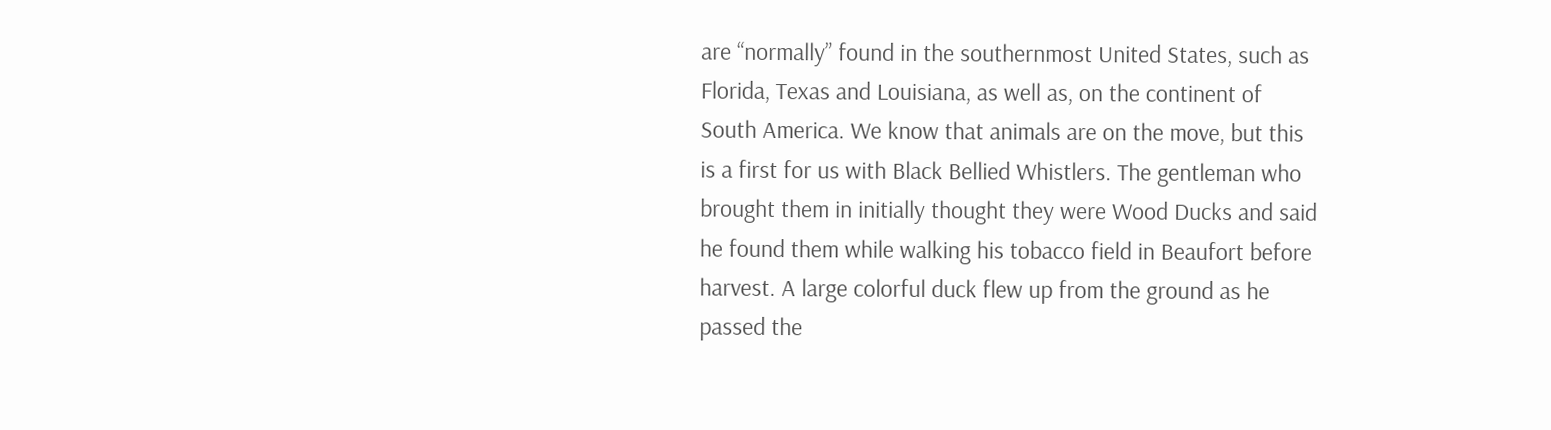are “normally” found in the southernmost United States, such as Florida, Texas and Louisiana, as well as, on the continent of South America. We know that animals are on the move, but this is a first for us with Black Bellied Whistlers. The gentleman who brought them in initially thought they were Wood Ducks and said he found them while walking his tobacco field in Beaufort before harvest. A large colorful duck flew up from the ground as he passed the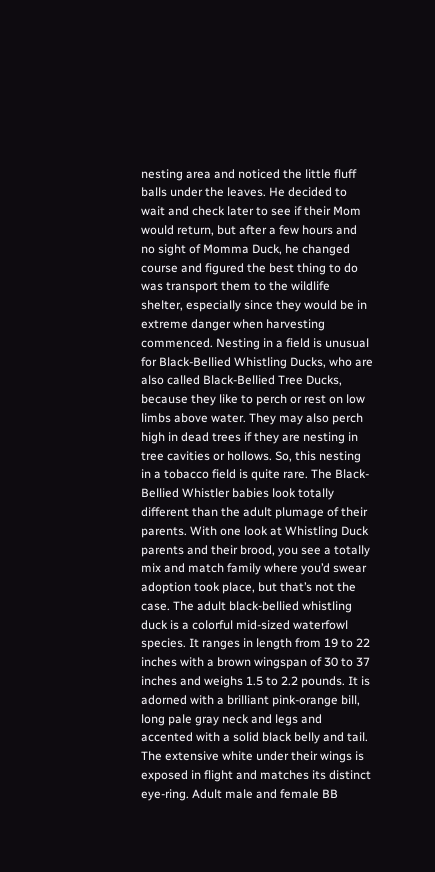nesting area and noticed the little fluff balls under the leaves. He decided to wait and check later to see if their Mom would return, but after a few hours and no sight of Momma Duck, he changed course and figured the best thing to do was transport them to the wildlife shelter, especially since they would be in extreme danger when harvesting commenced. Nesting in a field is unusual for Black-Bellied Whistling Ducks, who are also called Black-Bellied Tree Ducks, because they like to perch or rest on low limbs above water. They may also perch high in dead trees if they are nesting in tree cavities or hollows. So, this nesting in a tobacco field is quite rare. The Black-Bellied Whistler babies look totally different than the adult plumage of their parents. With one look at Whistling Duck parents and their brood, you see a totally mix and match family where you’d swear adoption took place, but that’s not the case. The adult black-bellied whistling duck is a colorful mid-sized waterfowl species. It ranges in length from 19 to 22 inches with a brown wingspan of 30 to 37 inches and weighs 1.5 to 2.2 pounds. It is adorned with a brilliant pink-orange bill, long pale gray neck and legs and accented with a solid black belly and tail. The extensive white under their wings is exposed in flight and matches its distinct eye-ring. Adult male and female BB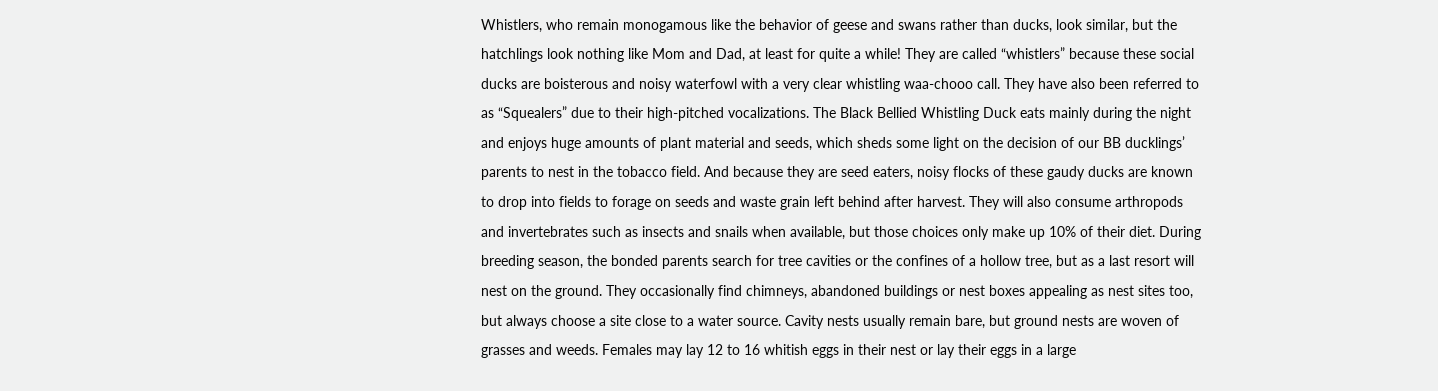Whistlers, who remain monogamous like the behavior of geese and swans rather than ducks, look similar, but the hatchlings look nothing like Mom and Dad, at least for quite a while! They are called “whistlers” because these social ducks are boisterous and noisy waterfowl with a very clear whistling waa-chooo call. They have also been referred to as “Squealers” due to their high-pitched vocalizations. The Black Bellied Whistling Duck eats mainly during the night and enjoys huge amounts of plant material and seeds, which sheds some light on the decision of our BB ducklings’ parents to nest in the tobacco field. And because they are seed eaters, noisy flocks of these gaudy ducks are known to drop into fields to forage on seeds and waste grain left behind after harvest. They will also consume arthropods and invertebrates such as insects and snails when available, but those choices only make up 10% of their diet. During breeding season, the bonded parents search for tree cavities or the confines of a hollow tree, but as a last resort will nest on the ground. They occasionally find chimneys, abandoned buildings or nest boxes appealing as nest sites too, but always choose a site close to a water source. Cavity nests usually remain bare, but ground nests are woven of grasses and weeds. Females may lay 12 to 16 whitish eggs in their nest or lay their eggs in a large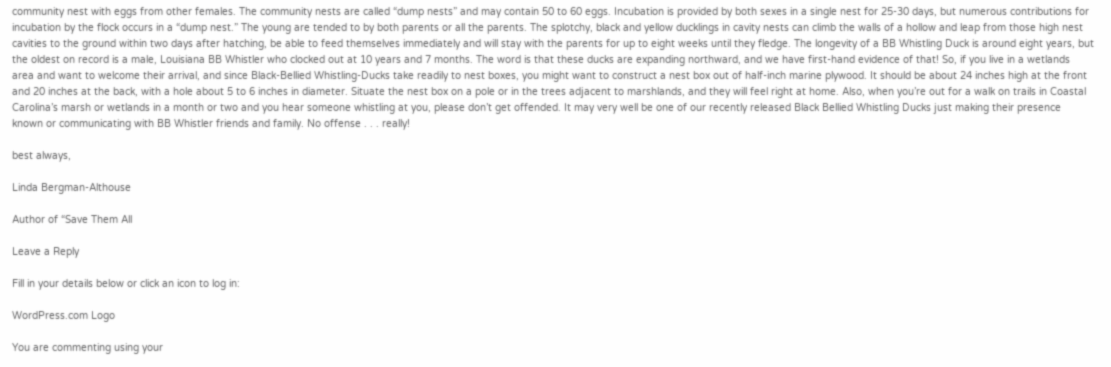community nest with eggs from other females. The community nests are called “dump nests” and may contain 50 to 60 eggs. Incubation is provided by both sexes in a single nest for 25-30 days, but numerous contributions for incubation by the flock occurs in a “dump nest.” The young are tended to by both parents or all the parents. The splotchy, black and yellow ducklings in cavity nests can climb the walls of a hollow and leap from those high nest cavities to the ground within two days after hatching, be able to feed themselves immediately and will stay with the parents for up to eight weeks until they fledge. The longevity of a BB Whistling Duck is around eight years, but the oldest on record is a male, Louisiana BB Whistler who clocked out at 10 years and 7 months. The word is that these ducks are expanding northward, and we have first-hand evidence of that! So, if you live in a wetlands area and want to welcome their arrival, and since Black-Bellied Whistling-Ducks take readily to nest boxes, you might want to construct a nest box out of half-inch marine plywood. It should be about 24 inches high at the front and 20 inches at the back, with a hole about 5 to 6 inches in diameter. Situate the nest box on a pole or in the trees adjacent to marshlands, and they will feel right at home. Also, when you’re out for a walk on trails in Coastal Carolina’s marsh or wetlands in a month or two and you hear someone whistling at you, please don’t get offended. It may very well be one of our recently released Black Bellied Whistling Ducks just making their presence known or communicating with BB Whistler friends and family. No offense . . . really!

best always,

Linda Bergman-Althouse

Author of “Save Them All

Leave a Reply

Fill in your details below or click an icon to log in:

WordPress.com Logo

You are commenting using your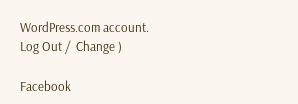WordPress.com account. Log Out /  Change )

Facebook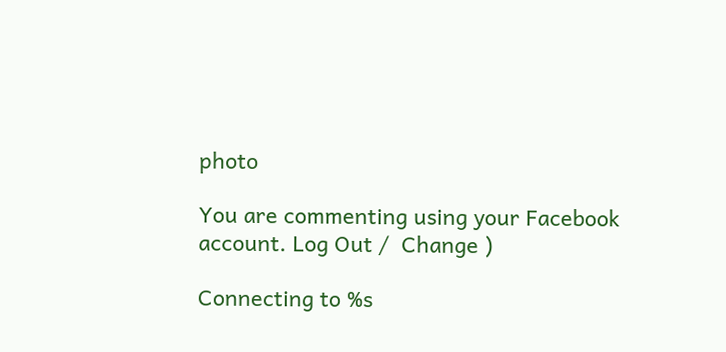photo

You are commenting using your Facebook account. Log Out /  Change )

Connecting to %s